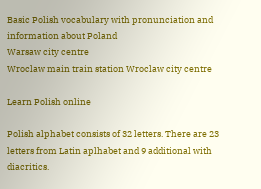Basic Polish vocabulary with pronunciation and information about Poland
Warsaw city centre
Wroclaw main train station Wroclaw city centre

Learn Polish online

Polish alphabet consists of 32 letters. There are 23 letters from Latin aplhabet and 9 additional with diacritics.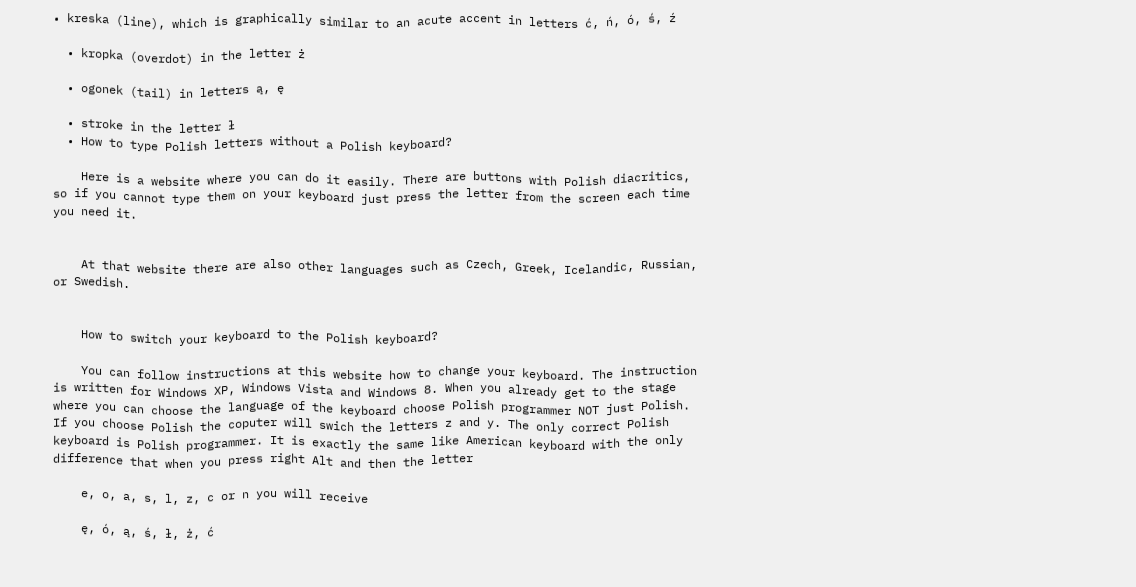• kreska (line), which is graphically similar to an acute accent in letters ć, ń, ó, ś, ź

  • kropka (overdot) in the letter ż

  • ogonek (tail) in letters ą, ę

  • stroke in the letter ł
  • How to type Polish letters without a Polish keyboard?

    Here is a website where you can do it easily. There are buttons with Polish diacritics, so if you cannot type them on your keyboard just press the letter from the screen each time you need it.


    At that website there are also other languages such as Czech, Greek, Icelandic, Russian, or Swedish.


    How to switch your keyboard to the Polish keyboard?

    You can follow instructions at this website how to change your keyboard. The instruction is written for Windows XP, Windows Vista and Windows 8. When you already get to the stage where you can choose the language of the keyboard choose Polish programmer NOT just Polish. If you choose Polish the coputer will swich the letters z and y. The only correct Polish keyboard is Polish programmer. It is exactly the same like American keyboard with the only difference that when you press right Alt and then the letter

    e, o, a, s, l, z, c or n you will receive

    ę, ó, ą, ś, ł, ż, ć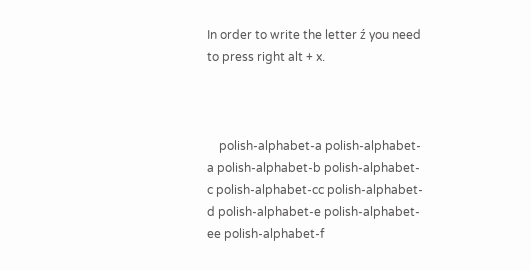In order to write the letter ź you need to press right alt + x.



    polish-alphabet-a polish-alphabet-a polish-alphabet-b polish-alphabet-c polish-alphabet-cc polish-alphabet-d polish-alphabet-e polish-alphabet-ee polish-alphabet-f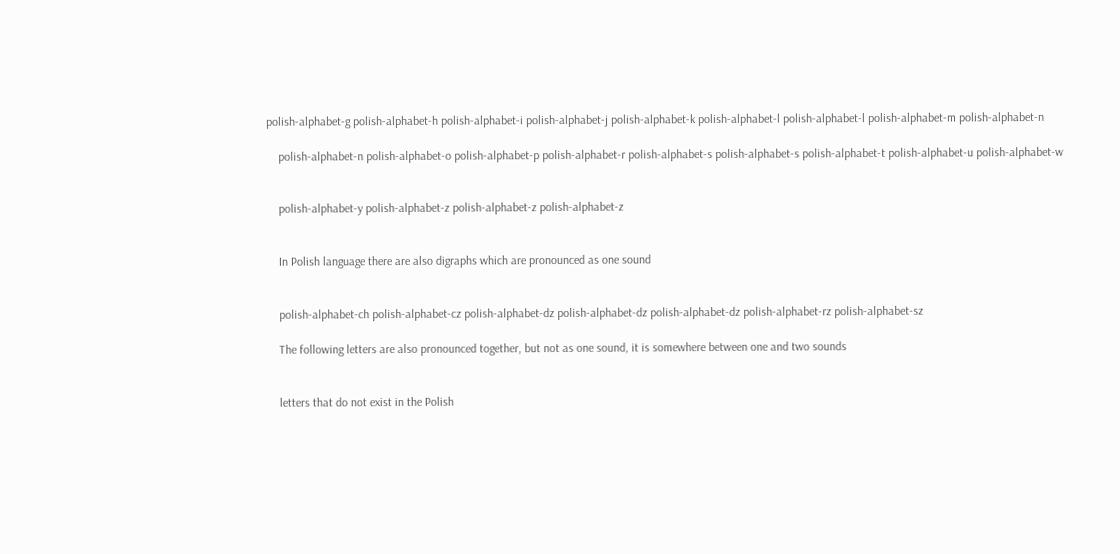polish-alphabet-g polish-alphabet-h polish-alphabet-i polish-alphabet-j polish-alphabet-k polish-alphabet-l polish-alphabet-l polish-alphabet-m polish-alphabet-n

    polish-alphabet-n polish-alphabet-o polish-alphabet-p polish-alphabet-r polish-alphabet-s polish-alphabet-s polish-alphabet-t polish-alphabet-u polish-alphabet-w


    polish-alphabet-y polish-alphabet-z polish-alphabet-z polish-alphabet-z


    In Polish language there are also digraphs which are pronounced as one sound


    polish-alphabet-ch polish-alphabet-cz polish-alphabet-dz polish-alphabet-dz polish-alphabet-dz polish-alphabet-rz polish-alphabet-sz

    The following letters are also pronounced together, but not as one sound, it is somewhere between one and two sounds


    letters that do not exist in the Polish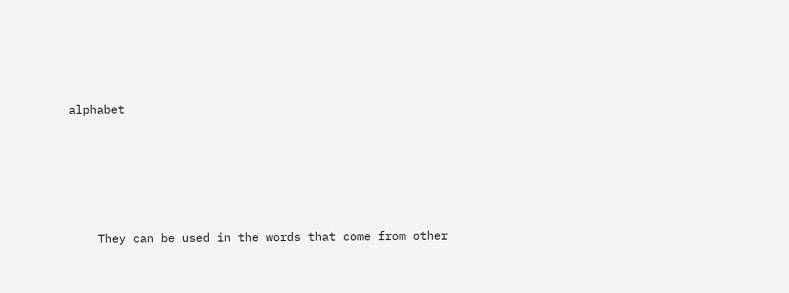alphabet





    They can be used in the words that come from other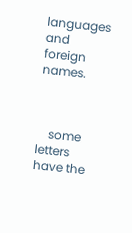languages and foreign names.



    some letters have the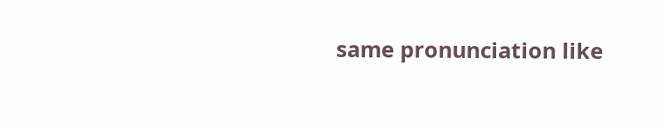same pronunciation like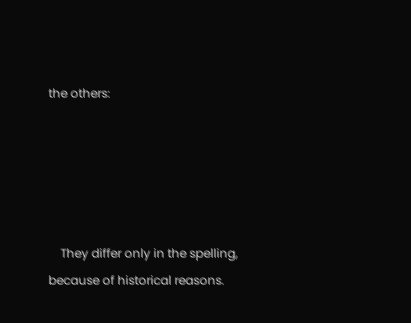the others:





    They differ only in the spelling, because of historical reasons.